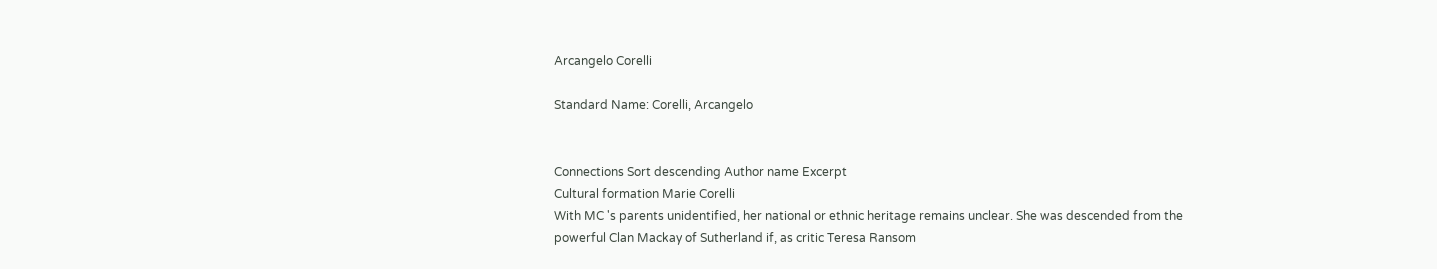Arcangelo Corelli

Standard Name: Corelli, Arcangelo


Connections Sort descending Author name Excerpt
Cultural formation Marie Corelli
With MC 's parents unidentified, her national or ethnic heritage remains unclear. She was descended from the powerful Clan Mackay of Sutherland if, as critic Teresa Ransom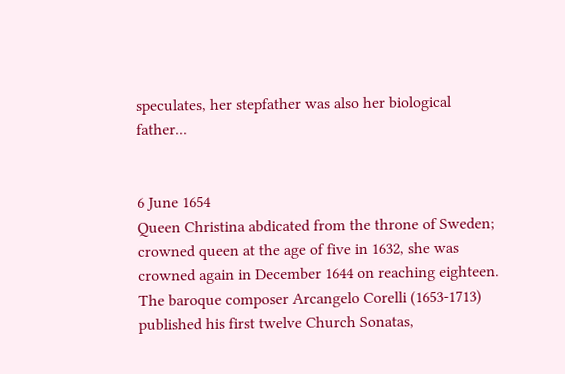speculates, her stepfather was also her biological father...


6 June 1654
Queen Christina abdicated from the throne of Sweden; crowned queen at the age of five in 1632, she was crowned again in December 1644 on reaching eighteen.
The baroque composer Arcangelo Corelli (1653-1713) published his first twelve Church Sonatas,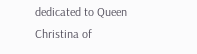dedicated to Queen Christina of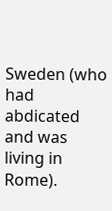Sweden (who had abdicated and was living in Rome).